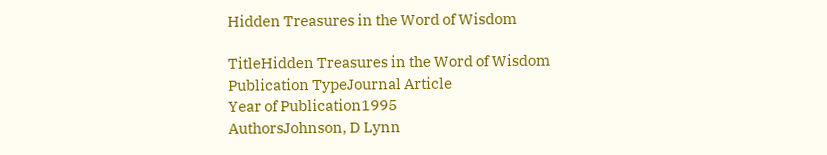Hidden Treasures in the Word of Wisdom

TitleHidden Treasures in the Word of Wisdom
Publication TypeJournal Article
Year of Publication1995
AuthorsJohnson, D Lynn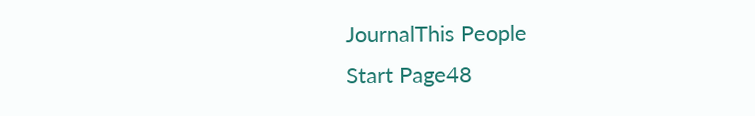JournalThis People
Start Page48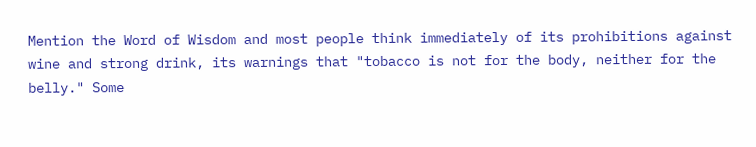Mention the Word of Wisdom and most people think immediately of its prohibitions against wine and strong drink, its warnings that "tobacco is not for the body, neither for the belly." Some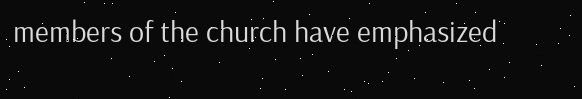members of the church have emphasized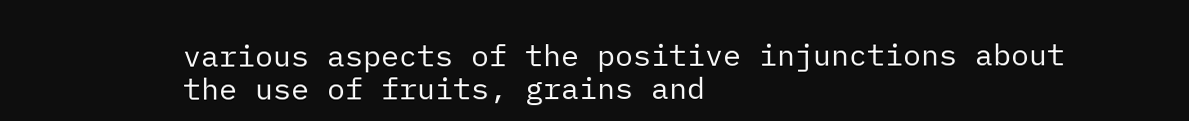various aspects of the positive injunctions about the use of fruits, grains and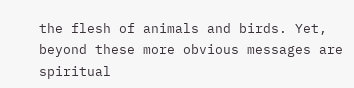the flesh of animals and birds. Yet, beyond these more obvious messages are spiritual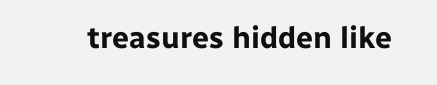treasures hidden like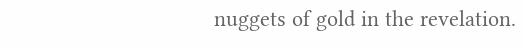nuggets of gold in the revelation.